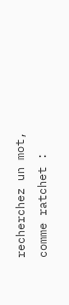recherchez un mot, comme ratchet :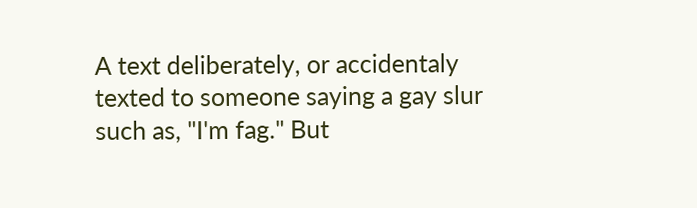A text deliberately, or accidentaly texted to someone saying a gay slur such as, "I'm fag." But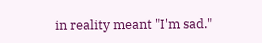in reality meant "I'm sad."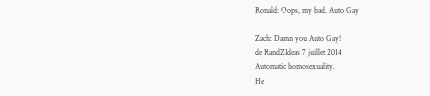Ronald: Oops, my bad. Auto Gay

Zach: Damn you Auto Gay!
de RandZIdeas 7 juillet 2014
Automatic homosexuality.
He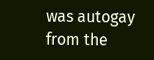was autogay from the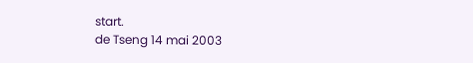start.
de Tseng 14 mai 2003